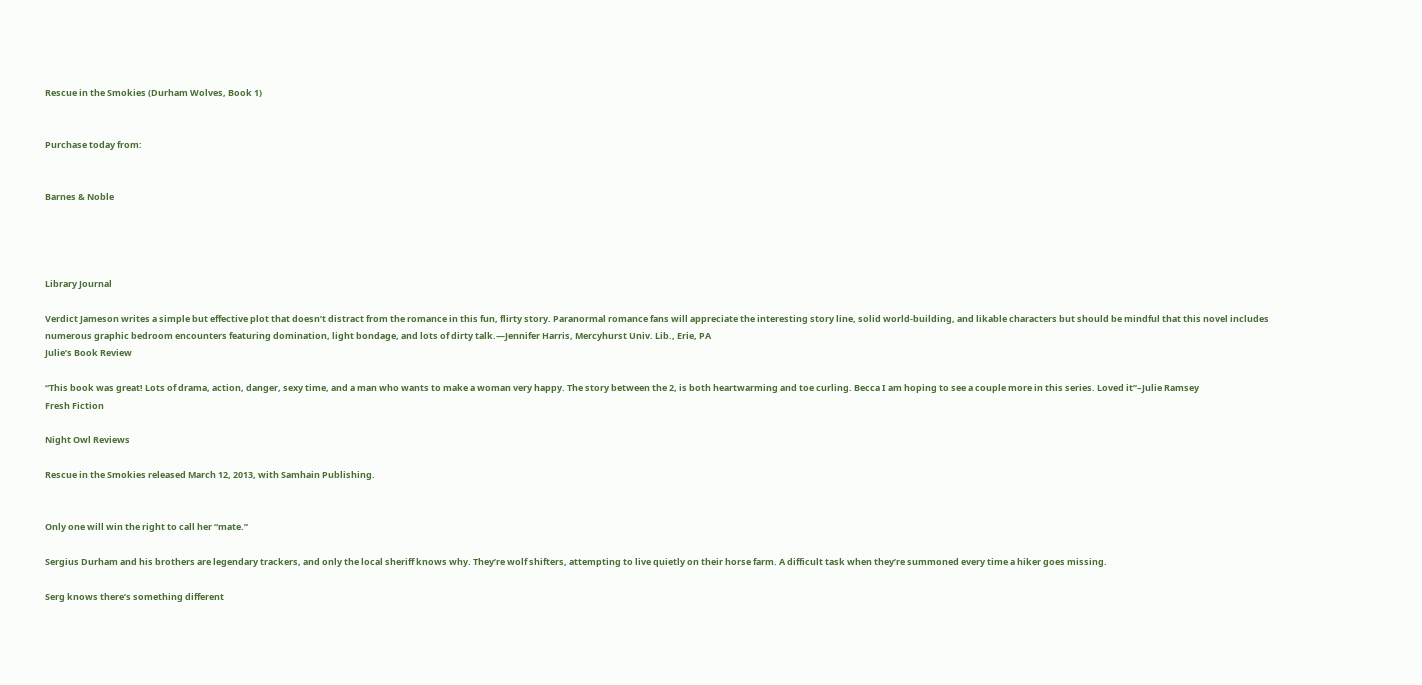Rescue in the Smokies (Durham Wolves, Book 1)


Purchase today from:


Barnes & Noble




Library Journal

Verdict Jameson writes a simple but effective plot that doesn’t distract from the romance in this fun, flirty story. Paranormal romance fans will appreciate the interesting story line, solid world-building, and likable characters but should be mindful that this novel includes numerous graphic bedroom encounters featuring domination, light bondage, and lots of dirty talk.—Jennifer Harris, Mercyhurst Univ. Lib., Erie, PA
Julie’s Book Review

“This book was great! Lots of drama, action, danger, sexy time, and a man who wants to make a woman very happy. The story between the 2, is both heartwarming and toe curling. Becca I am hoping to see a couple more in this series. Loved it”–Julie Ramsey
Fresh Fiction

Night Owl Reviews

Rescue in the Smokies released March 12, 2013, with Samhain Publishing.


Only one will win the right to call her “mate.”

Sergius Durham and his brothers are legendary trackers, and only the local sheriff knows why. They’re wolf shifters, attempting to live quietly on their horse farm. A difficult task when they’re summoned every time a hiker goes missing.

Serg knows there’s something different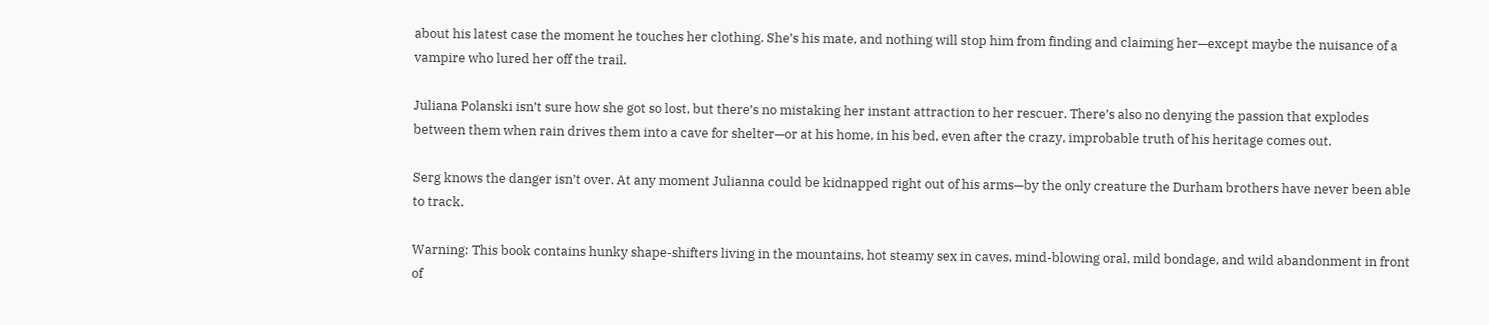about his latest case the moment he touches her clothing. She’s his mate, and nothing will stop him from finding and claiming her—except maybe the nuisance of a vampire who lured her off the trail.

Juliana Polanski isn’t sure how she got so lost, but there’s no mistaking her instant attraction to her rescuer. There’s also no denying the passion that explodes between them when rain drives them into a cave for shelter—or at his home, in his bed, even after the crazy, improbable truth of his heritage comes out.

Serg knows the danger isn’t over. At any moment Julianna could be kidnapped right out of his arms—by the only creature the Durham brothers have never been able to track.

Warning: This book contains hunky shape-shifters living in the mountains, hot steamy sex in caves, mind-blowing oral, mild bondage, and wild abandonment in front of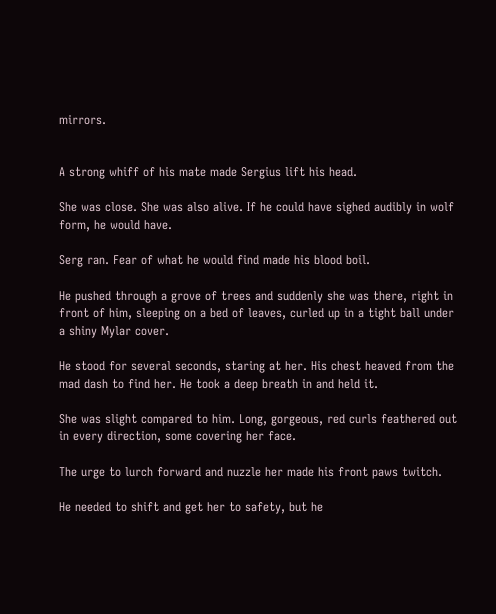mirrors.


A strong whiff of his mate made Sergius lift his head.

She was close. She was also alive. If he could have sighed audibly in wolf form, he would have.

Serg ran. Fear of what he would find made his blood boil.

He pushed through a grove of trees and suddenly she was there, right in front of him, sleeping on a bed of leaves, curled up in a tight ball under a shiny Mylar cover.

He stood for several seconds, staring at her. His chest heaved from the mad dash to find her. He took a deep breath in and held it.

She was slight compared to him. Long, gorgeous, red curls feathered out in every direction, some covering her face.

The urge to lurch forward and nuzzle her made his front paws twitch.

He needed to shift and get her to safety, but he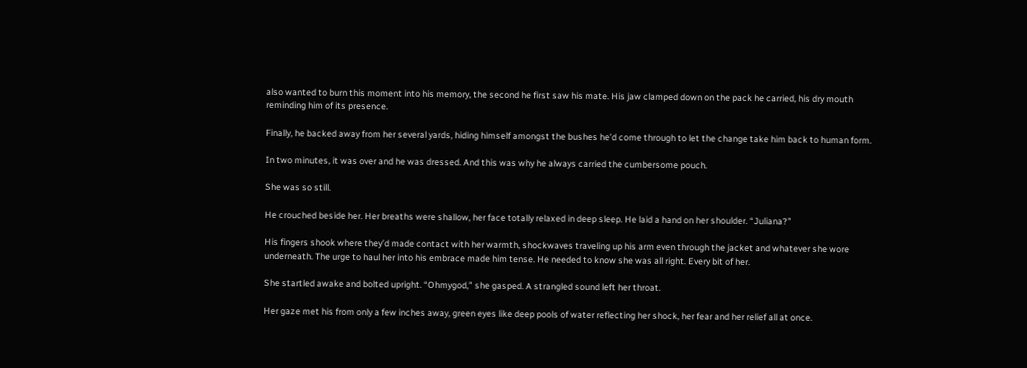also wanted to burn this moment into his memory, the second he first saw his mate. His jaw clamped down on the pack he carried, his dry mouth reminding him of its presence.

Finally, he backed away from her several yards, hiding himself amongst the bushes he’d come through to let the change take him back to human form.

In two minutes, it was over and he was dressed. And this was why he always carried the cumbersome pouch.

She was so still.

He crouched beside her. Her breaths were shallow, her face totally relaxed in deep sleep. He laid a hand on her shoulder. “Juliana?”

His fingers shook where they’d made contact with her warmth, shockwaves traveling up his arm even through the jacket and whatever she wore underneath. The urge to haul her into his embrace made him tense. He needed to know she was all right. Every bit of her.

She startled awake and bolted upright. “Ohmygod,” she gasped. A strangled sound left her throat.

Her gaze met his from only a few inches away, green eyes like deep pools of water reflecting her shock, her fear and her relief all at once.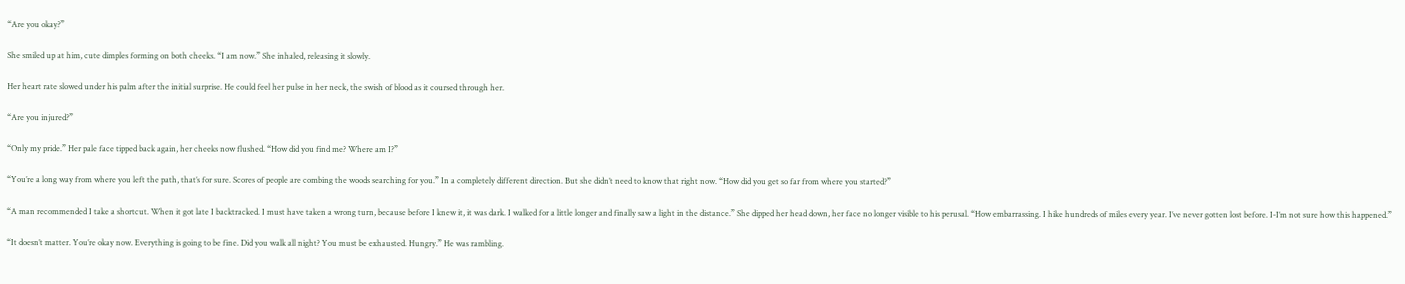“Are you okay?”

She smiled up at him, cute dimples forming on both cheeks. “I am now.” She inhaled, releasing it slowly.

Her heart rate slowed under his palm after the initial surprise. He could feel her pulse in her neck, the swish of blood as it coursed through her.

“Are you injured?”

“Only my pride.” Her pale face tipped back again, her cheeks now flushed. “How did you find me? Where am I?”

“You’re a long way from where you left the path, that’s for sure. Scores of people are combing the woods searching for you.” In a completely different direction. But she didn’t need to know that right now. “How did you get so far from where you started?”

“A man recommended I take a shortcut. When it got late I backtracked. I must have taken a wrong turn, because before I knew it, it was dark. I walked for a little longer and finally saw a light in the distance.” She dipped her head down, her face no longer visible to his perusal. “How embarrassing. I hike hundreds of miles every year. I’ve never gotten lost before. I-I’m not sure how this happened.”

“It doesn’t matter. You’re okay now. Everything is going to be fine. Did you walk all night? You must be exhausted. Hungry.” He was rambling.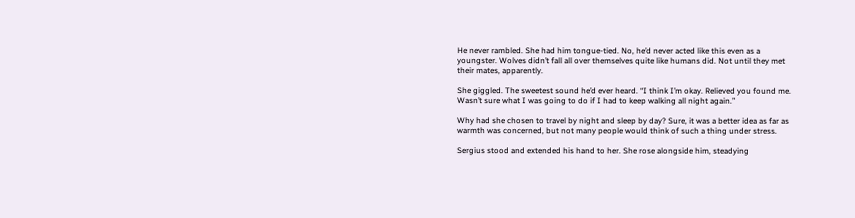He never rambled. She had him tongue-tied. No, he’d never acted like this even as a youngster. Wolves didn’t fall all over themselves quite like humans did. Not until they met their mates, apparently.

She giggled. The sweetest sound he’d ever heard. “I think I’m okay. Relieved you found me. Wasn’t sure what I was going to do if I had to keep walking all night again.”

Why had she chosen to travel by night and sleep by day? Sure, it was a better idea as far as warmth was concerned, but not many people would think of such a thing under stress.

Sergius stood and extended his hand to her. She rose alongside him, steadying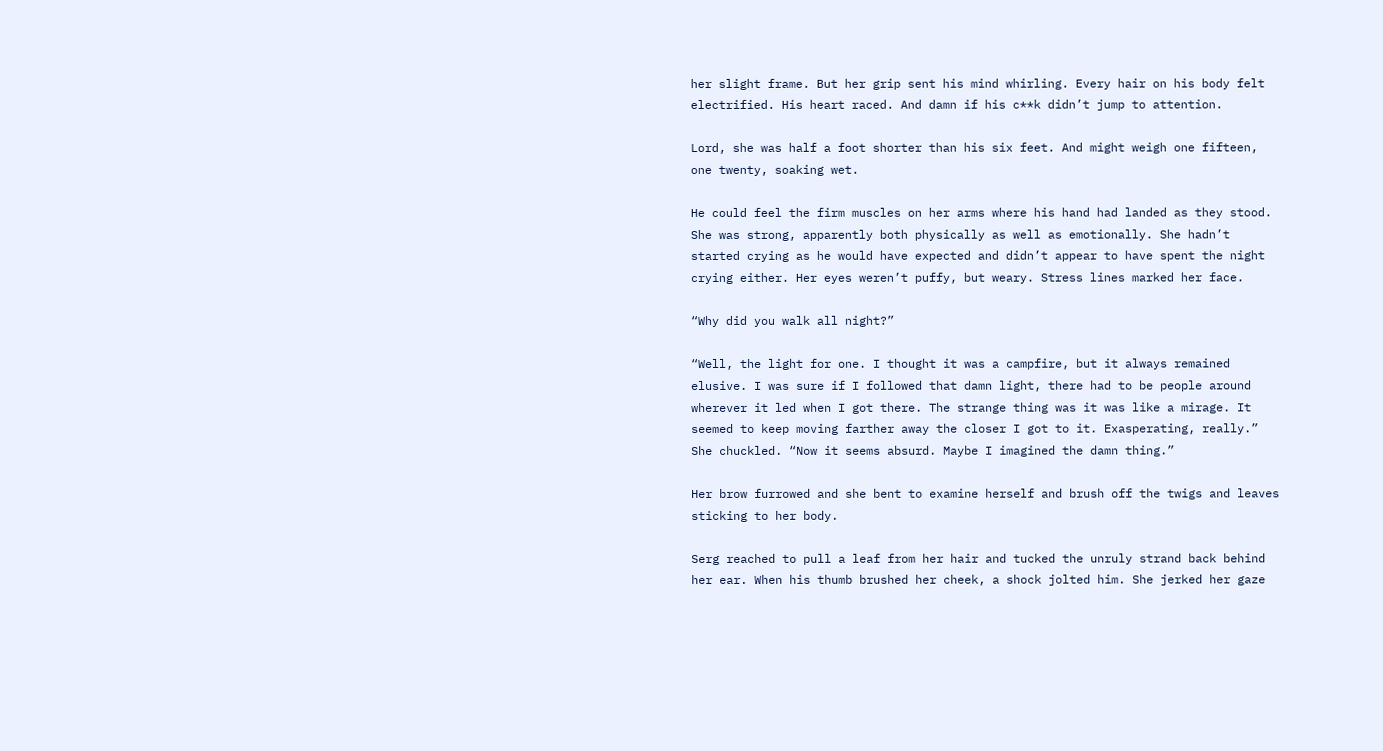her slight frame. But her grip sent his mind whirling. Every hair on his body felt electrified. His heart raced. And damn if his c**k didn’t jump to attention.

Lord, she was half a foot shorter than his six feet. And might weigh one fifteen, one twenty, soaking wet.

He could feel the firm muscles on her arms where his hand had landed as they stood. She was strong, apparently both physically as well as emotionally. She hadn’t started crying as he would have expected and didn’t appear to have spent the night crying either. Her eyes weren’t puffy, but weary. Stress lines marked her face.

“Why did you walk all night?”

“Well, the light for one. I thought it was a campfire, but it always remained elusive. I was sure if I followed that damn light, there had to be people around wherever it led when I got there. The strange thing was it was like a mirage. It seemed to keep moving farther away the closer I got to it. Exasperating, really.” She chuckled. “Now it seems absurd. Maybe I imagined the damn thing.”

Her brow furrowed and she bent to examine herself and brush off the twigs and leaves sticking to her body.

Serg reached to pull a leaf from her hair and tucked the unruly strand back behind her ear. When his thumb brushed her cheek, a shock jolted him. She jerked her gaze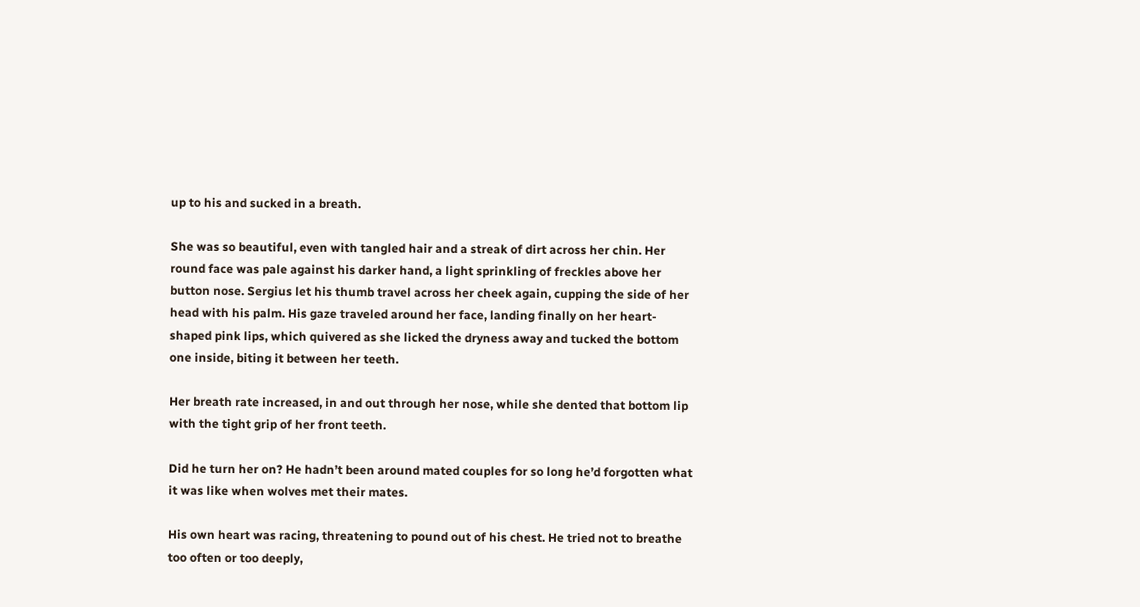up to his and sucked in a breath.

She was so beautiful, even with tangled hair and a streak of dirt across her chin. Her round face was pale against his darker hand, a light sprinkling of freckles above her button nose. Sergius let his thumb travel across her cheek again, cupping the side of her head with his palm. His gaze traveled around her face, landing finally on her heart-shaped pink lips, which quivered as she licked the dryness away and tucked the bottom one inside, biting it between her teeth.

Her breath rate increased, in and out through her nose, while she dented that bottom lip with the tight grip of her front teeth.

Did he turn her on? He hadn’t been around mated couples for so long he’d forgotten what it was like when wolves met their mates.

His own heart was racing, threatening to pound out of his chest. He tried not to breathe too often or too deeply,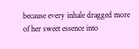because every inhale dragged more of her sweet essence into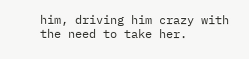him, driving him crazy with the need to take her.